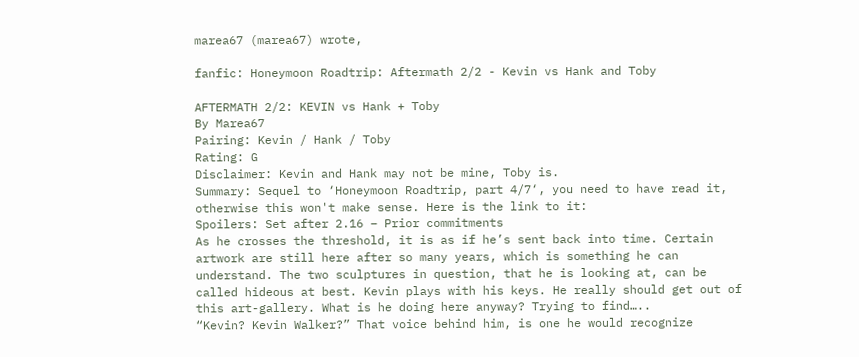marea67 (marea67) wrote,

fanfic: Honeymoon Roadtrip: Aftermath 2/2 - Kevin vs Hank and Toby

AFTERMATH 2/2: KEVIN vs Hank + Toby
By Marea67
Pairing: Kevin / Hank / Toby
Rating: G
Disclaimer: Kevin and Hank may not be mine, Toby is.
Summary: Sequel to ‘Honeymoon Roadtrip, part 4/7‘, you need to have read it, otherwise this won't make sense. Here is the link to it:
Spoilers: Set after 2.16 – Prior commitments
As he crosses the threshold, it is as if he’s sent back into time. Certain artwork are still here after so many years, which is something he can understand. The two sculptures in question, that he is looking at, can be called hideous at best. Kevin plays with his keys. He really should get out of this art-gallery. What is he doing here anyway? Trying to find…..
“Kevin? Kevin Walker?” That voice behind him, is one he would recognize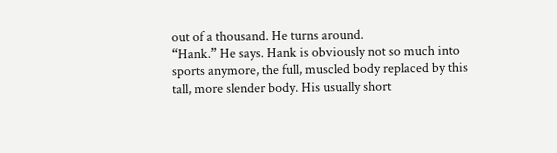out of a thousand. He turns around.
“Hank.” He says. Hank is obviously not so much into sports anymore, the full, muscled body replaced by this tall, more slender body. His usually short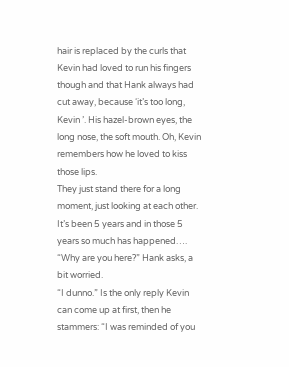hair is replaced by the curls that Kevin had loved to run his fingers though and that Hank always had cut away, because ‘it’s too long, Kevin ’. His hazel-brown eyes, the long nose, the soft mouth. Oh, Kevin remembers how he loved to kiss those lips.
They just stand there for a long moment, just looking at each other. It’s been 5 years and in those 5 years so much has happened….
“Why are you here?” Hank asks, a bit worried.
“I dunno.” Is the only reply Kevin can come up at first, then he stammers: “I was reminded of you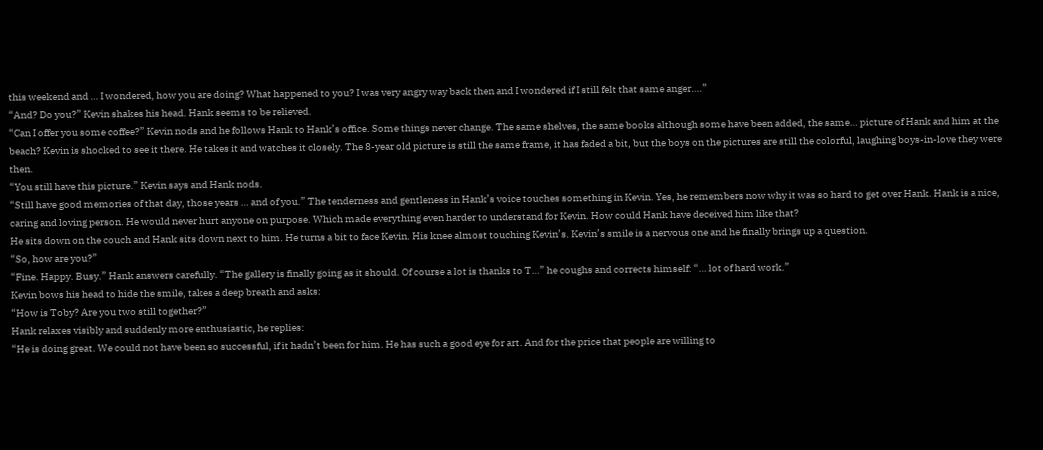this weekend and … I wondered, how you are doing? What happened to you? I was very angry way back then and I wondered if I still felt that same anger….”
“And? Do you?” Kevin shakes his head. Hank seems to be relieved.
“Can I offer you some coffee?” Kevin nods and he follows Hank to Hank’s office. Some things never change. The same shelves, the same books although some have been added, the same… picture of Hank and him at the beach? Kevin is shocked to see it there. He takes it and watches it closely. The 8-year old picture is still the same frame, it has faded a bit, but the boys on the pictures are still the colorful, laughing boys-in-love they were then.
“You still have this picture.” Kevin says and Hank nods.
“Still have good memories of that day, those years … and of you.” The tenderness and gentleness in Hank’s voice touches something in Kevin. Yes, he remembers now why it was so hard to get over Hank. Hank is a nice, caring and loving person. He would never hurt anyone on purpose. Which made everything even harder to understand for Kevin. How could Hank have deceived him like that?
He sits down on the couch and Hank sits down next to him. He turns a bit to face Kevin. His knee almost touching Kevin’s. Kevin’s smile is a nervous one and he finally brings up a question.
“So, how are you?”
“Fine. Happy. Busy.” Hank answers carefully. “The gallery is finally going as it should. Of course a lot is thanks to T…” he coughs and corrects himself: “… lot of hard work.”
Kevin bows his head to hide the smile, takes a deep breath and asks:
“How is Toby? Are you two still together?”
Hank relaxes visibly and suddenly more enthusiastic, he replies:
“He is doing great. We could not have been so successful, if it hadn’t been for him. He has such a good eye for art. And for the price that people are willing to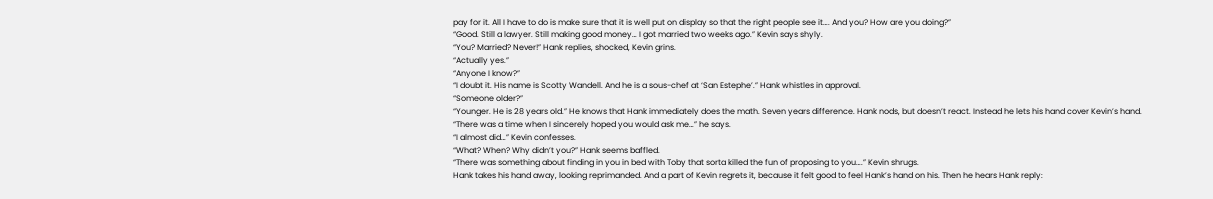pay for it. All I have to do is make sure that it is well put on display so that the right people see it…. And you? How are you doing?”
“Good. Still a lawyer. Still making good money… I got married two weeks ago.” Kevin says shyly.
“You? Married? Never!” Hank replies, shocked, Kevin grins.
“Actually yes.”
“Anyone I know?”
“I doubt it. His name is Scotty Wandell. And he is a sous-chef at ‘San Estephe’.” Hank whistles in approval.
“Someone older?”
“Younger. He is 28 years old.” He knows that Hank immediately does the math. Seven years difference. Hank nods, but doesn’t react. Instead he lets his hand cover Kevin’s hand.
“There was a time when I sincerely hoped you would ask me…” he says.
“I almost did…” Kevin confesses.
“What? When? Why didn’t you?” Hank seems baffled.
“There was something about finding in you in bed with Toby that sorta killed the fun of proposing to you….” Kevin shrugs.
Hank takes his hand away, looking reprimanded. And a part of Kevin regrets it, because it felt good to feel Hank’s hand on his. Then he hears Hank reply: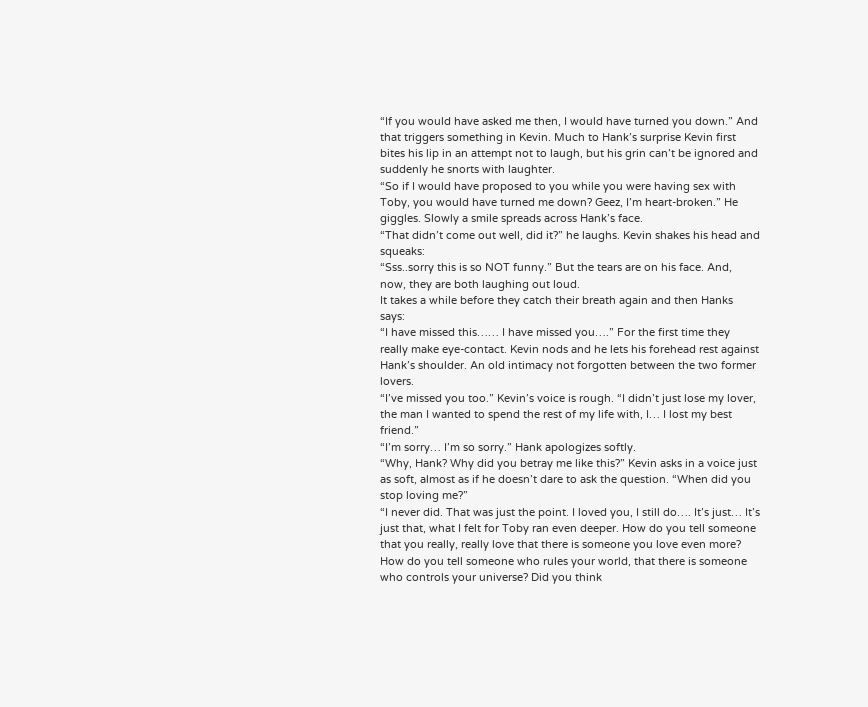“If you would have asked me then, I would have turned you down.” And that triggers something in Kevin. Much to Hank’s surprise Kevin first bites his lip in an attempt not to laugh, but his grin can’t be ignored and suddenly he snorts with laughter.
“So if I would have proposed to you while you were having sex with Toby, you would have turned me down? Geez, I’m heart-broken.” He giggles. Slowly a smile spreads across Hank’s face.
“That didn’t come out well, did it?” he laughs. Kevin shakes his head and squeaks:
“Sss..sorry this is so NOT funny.” But the tears are on his face. And, now, they are both laughing out loud.
It takes a while before they catch their breath again and then Hanks says:
“I have missed this…… I have missed you….” For the first time they really make eye-contact. Kevin nods and he lets his forehead rest against Hank’s shoulder. An old intimacy not forgotten between the two former lovers.
“I’ve missed you too.” Kevin’s voice is rough. “I didn’t just lose my lover, the man I wanted to spend the rest of my life with, I… I lost my best friend.”
“I’m sorry… I’m so sorry.” Hank apologizes softly.
“Why, Hank? Why did you betray me like this?” Kevin asks in a voice just as soft, almost as if he doesn’t dare to ask the question. “When did you stop loving me?”
“I never did. That was just the point. I loved you, I still do…. It’s just… It’s just that, what I felt for Toby ran even deeper. How do you tell someone that you really, really love that there is someone you love even more? How do you tell someone who rules your world, that there is someone who controls your universe? Did you think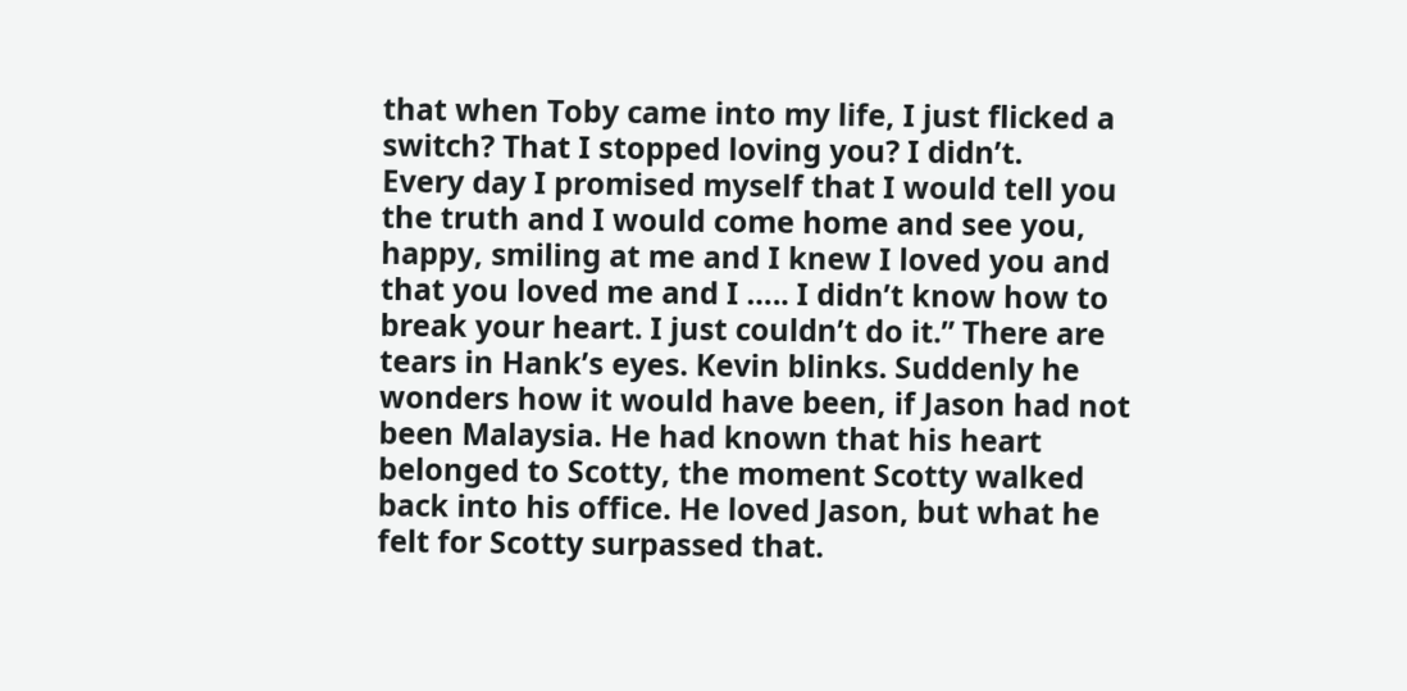that when Toby came into my life, I just flicked a switch? That I stopped loving you? I didn’t.
Every day I promised myself that I would tell you the truth and I would come home and see you, happy, smiling at me and I knew I loved you and that you loved me and I ….. I didn’t know how to break your heart. I just couldn’t do it.” There are tears in Hank’s eyes. Kevin blinks. Suddenly he wonders how it would have been, if Jason had not been Malaysia. He had known that his heart belonged to Scotty, the moment Scotty walked back into his office. He loved Jason, but what he felt for Scotty surpassed that.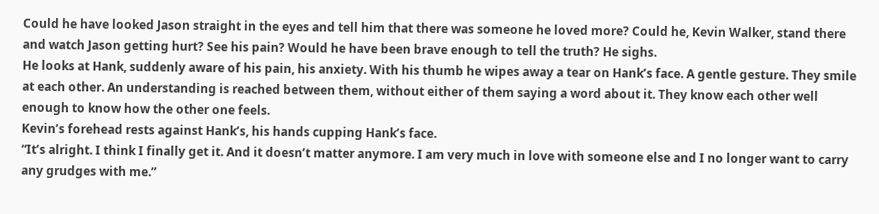Could he have looked Jason straight in the eyes and tell him that there was someone he loved more? Could he, Kevin Walker, stand there and watch Jason getting hurt? See his pain? Would he have been brave enough to tell the truth? He sighs.
He looks at Hank, suddenly aware of his pain, his anxiety. With his thumb he wipes away a tear on Hank’s face. A gentle gesture. They smile at each other. An understanding is reached between them, without either of them saying a word about it. They know each other well enough to know how the other one feels.
Kevin’s forehead rests against Hank’s, his hands cupping Hank’s face.
“It’s alright. I think I finally get it. And it doesn’t matter anymore. I am very much in love with someone else and I no longer want to carry any grudges with me.”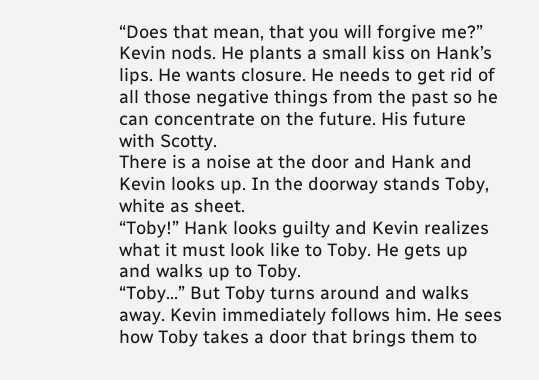“Does that mean, that you will forgive me?” Kevin nods. He plants a small kiss on Hank’s lips. He wants closure. He needs to get rid of all those negative things from the past so he can concentrate on the future. His future with Scotty.
There is a noise at the door and Hank and Kevin looks up. In the doorway stands Toby, white as sheet.
“Toby!” Hank looks guilty and Kevin realizes what it must look like to Toby. He gets up and walks up to Toby.
“Toby…” But Toby turns around and walks away. Kevin immediately follows him. He sees how Toby takes a door that brings them to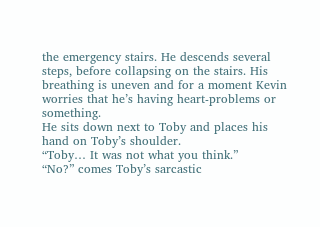the emergency stairs. He descends several steps, before collapsing on the stairs. His breathing is uneven and for a moment Kevin worries that he’s having heart-problems or something.
He sits down next to Toby and places his hand on Toby’s shoulder.
“Toby… It was not what you think.”
“No?” comes Toby’s sarcastic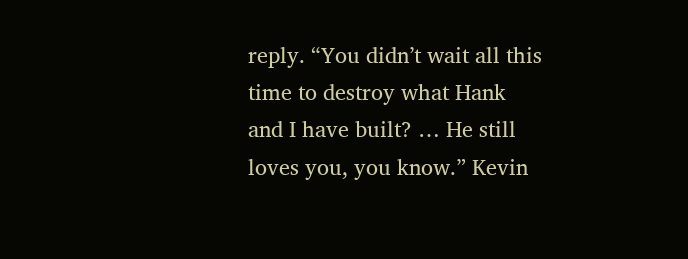reply. “You didn’t wait all this time to destroy what Hank and I have built? … He still loves you, you know.” Kevin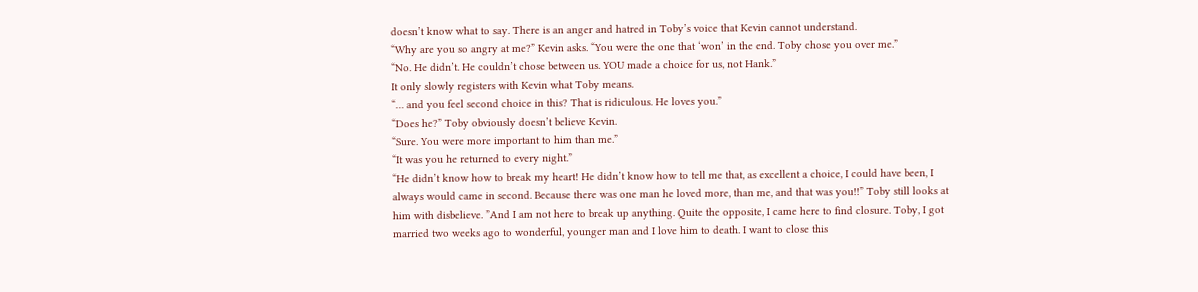doesn’t know what to say. There is an anger and hatred in Toby’s voice that Kevin cannot understand.
“Why are you so angry at me?” Kevin asks. “You were the one that ‘won’ in the end. Toby chose you over me.”
“No. He didn’t. He couldn’t chose between us. YOU made a choice for us, not Hank.”
It only slowly registers with Kevin what Toby means.
“… and you feel second choice in this? That is ridiculous. He loves you.”
“Does he?” Toby obviously doesn’t believe Kevin.
“Sure. You were more important to him than me.”
“It was you he returned to every night.”
“He didn’t know how to break my heart! He didn’t know how to tell me that, as excellent a choice, I could have been, I always would came in second. Because there was one man he loved more, than me, and that was you!!” Toby still looks at him with disbelieve. ”And I am not here to break up anything. Quite the opposite, I came here to find closure. Toby, I got married two weeks ago to wonderful, younger man and I love him to death. I want to close this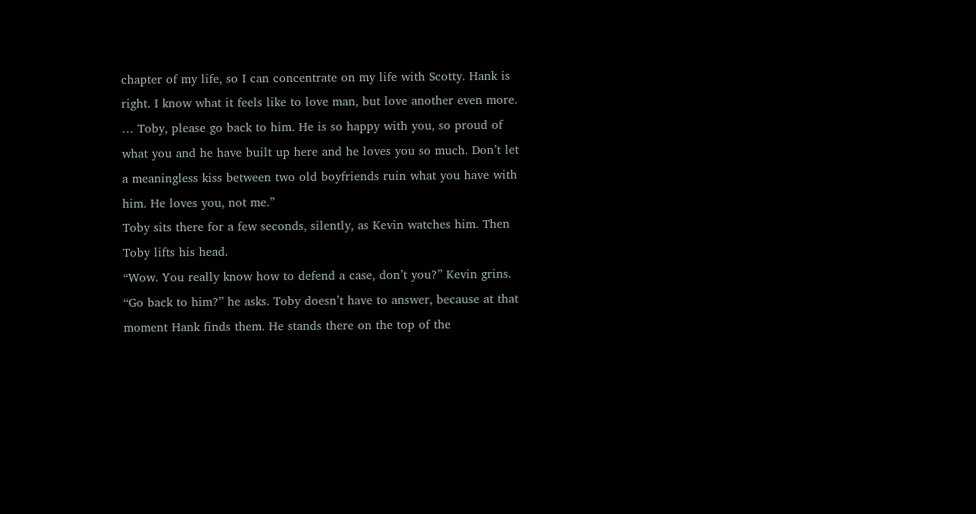chapter of my life, so I can concentrate on my life with Scotty. Hank is right. I know what it feels like to love man, but love another even more. … Toby, please go back to him. He is so happy with you, so proud of what you and he have built up here and he loves you so much. Don’t let a meaningless kiss between two old boyfriends ruin what you have with him. He loves you, not me.”
Toby sits there for a few seconds, silently, as Kevin watches him. Then Toby lifts his head.
“Wow. You really know how to defend a case, don’t you?” Kevin grins.
“Go back to him?” he asks. Toby doesn’t have to answer, because at that moment Hank finds them. He stands there on the top of the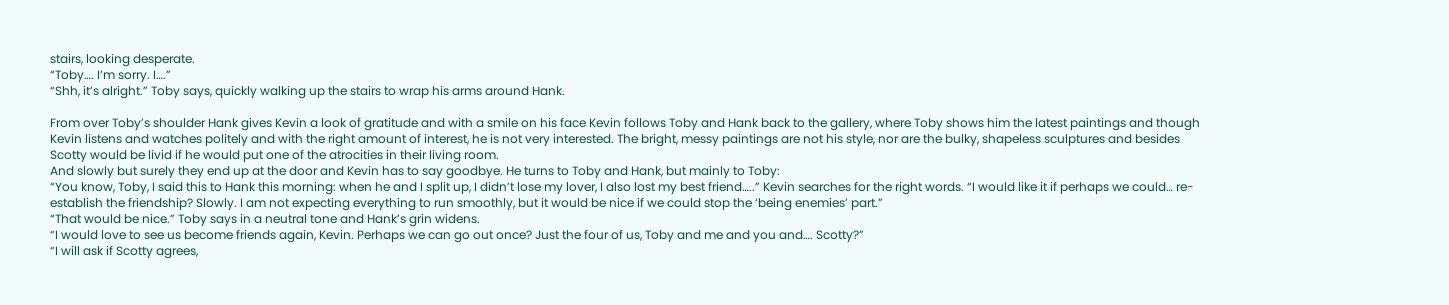stairs, looking desperate.
“Toby…. I’m sorry. I….”
“Shh, it’s alright.” Toby says, quickly walking up the stairs to wrap his arms around Hank.

From over Toby’s shoulder Hank gives Kevin a look of gratitude and with a smile on his face Kevin follows Toby and Hank back to the gallery, where Toby shows him the latest paintings and though Kevin listens and watches politely and with the right amount of interest, he is not very interested. The bright, messy paintings are not his style, nor are the bulky, shapeless sculptures and besides Scotty would be livid if he would put one of the atrocities in their living room.
And slowly but surely they end up at the door and Kevin has to say goodbye. He turns to Toby and Hank, but mainly to Toby:
“You know, Toby, I said this to Hank this morning: when he and I split up, I didn’t lose my lover, I also lost my best friend…..” Kevin searches for the right words. “I would like it if perhaps we could… re-establish the friendship? Slowly. I am not expecting everything to run smoothly, but it would be nice if we could stop the ‘being enemies’ part.”
“That would be nice.” Toby says in a neutral tone and Hank’s grin widens.
“I would love to see us become friends again, Kevin. Perhaps we can go out once? Just the four of us, Toby and me and you and…. Scotty?”
“I will ask if Scotty agrees,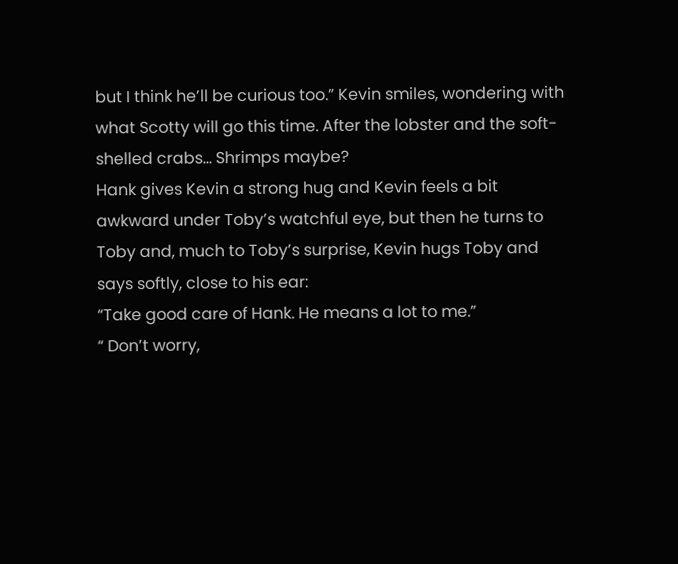but I think he’ll be curious too.” Kevin smiles, wondering with what Scotty will go this time. After the lobster and the soft-shelled crabs... Shrimps maybe?
Hank gives Kevin a strong hug and Kevin feels a bit awkward under Toby’s watchful eye, but then he turns to Toby and, much to Toby’s surprise, Kevin hugs Toby and says softly, close to his ear:
“Take good care of Hank. He means a lot to me.”
“ Don’t worry,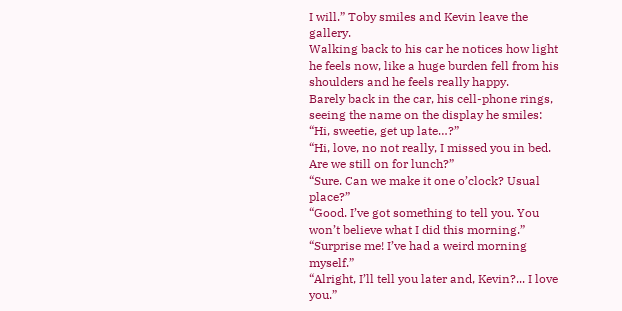I will.” Toby smiles and Kevin leave the gallery.
Walking back to his car he notices how light he feels now, like a huge burden fell from his shoulders and he feels really happy.
Barely back in the car, his cell-phone rings, seeing the name on the display he smiles:
“Hi, sweetie, get up late…?”
“Hi, love, no not really, I missed you in bed. Are we still on for lunch?”
“Sure. Can we make it one o’clock? Usual place?”
“Good. I’ve got something to tell you. You won’t believe what I did this morning.”
“Surprise me! I’ve had a weird morning myself.”
“Alright, I’ll tell you later and, Kevin?... I love you.”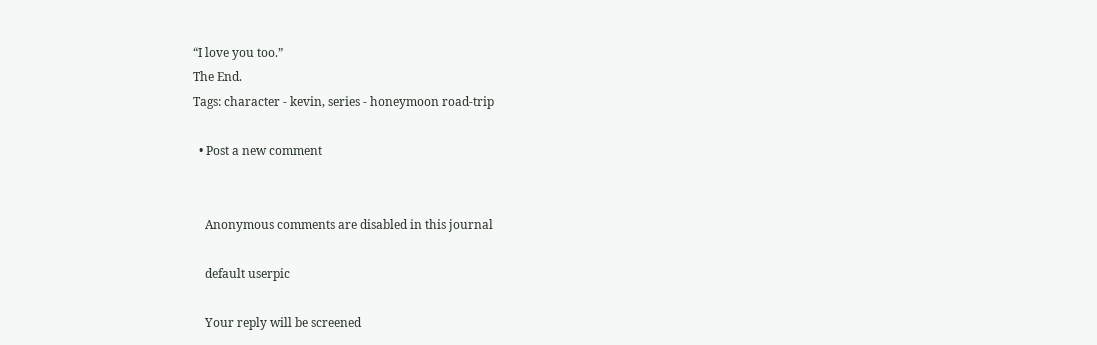“I love you too.”
The End.
Tags: character - kevin, series - honeymoon road-trip

  • Post a new comment


    Anonymous comments are disabled in this journal

    default userpic

    Your reply will be screened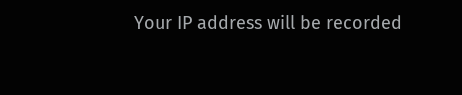Your IP address will be recorded